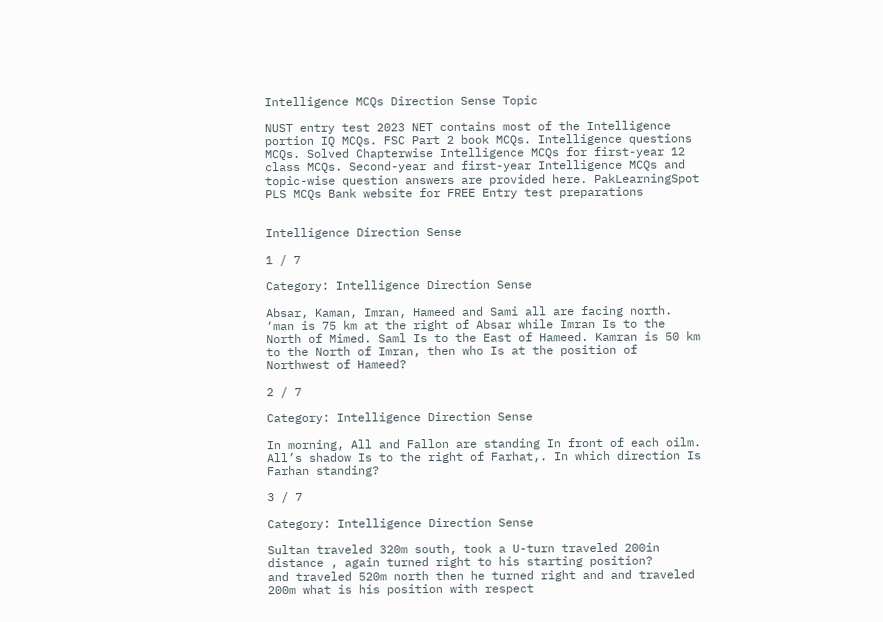Intelligence MCQs Direction Sense Topic

NUST entry test 2023 NET contains most of the Intelligence portion IQ MCQs. FSC Part 2 book MCQs. Intelligence questions MCQs. Solved Chapterwise Intelligence MCQs for first-year 12 class MCQs. Second-year and first-year Intelligence MCQs and topic-wise question answers are provided here. PakLearningSpot PLS MCQs Bank website for FREE Entry test preparations


Intelligence Direction Sense

1 / 7

Category: Intelligence Direction Sense

Absar, Kaman, Imran, Hameed and Sami all are facing north. ‘man is 75 km at the right of Absar while Imran Is to the North of Mimed. Saml Is to the East of Hameed. Kamran is 50 km to the North of Imran, then who Is at the position of Northwest of Hameed?

2 / 7

Category: Intelligence Direction Sense

In morning, All and Fallon are standing In front of each oilm. All’s shadow Is to the right of Farhat,. In which direction Is Farhan standing?

3 / 7

Category: Intelligence Direction Sense

Sultan traveled 320m south, took a U-turn traveled 200in distance , again turned right to his starting position?
and traveled 520m north then he turned right and and traveled 200m what is his position with respect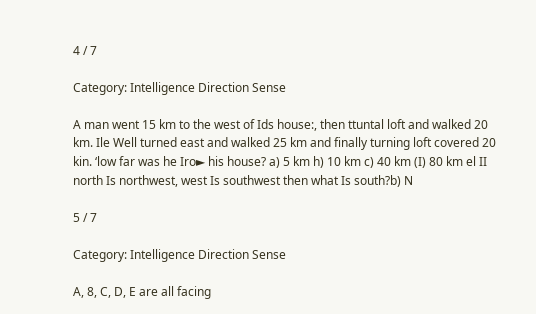4 / 7

Category: Intelligence Direction Sense

A man went 15 km to the west of Ids house:, then ttuntal loft and walked 20 km. Ile Well turned east and walked 25 km and finally turning loft covered 20 kin. ‘low far was he Iro► his house? a) 5 km h) 10 km c) 40 km (I) 80 km el II north Is northwest, west Is southwest then what Is south?b) N

5 / 7

Category: Intelligence Direction Sense

A, 8, C, D, E are all facing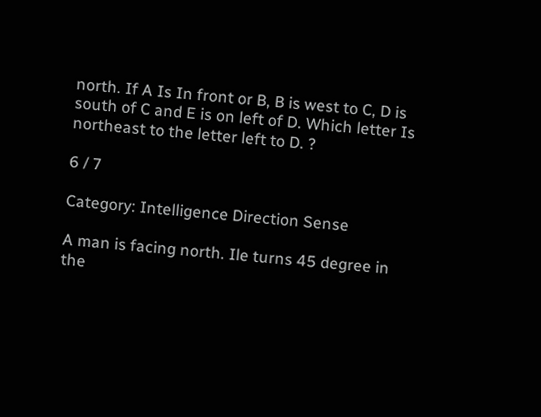north. If A Is In front or B, B is west to C, D is south of C and E is on left of D. Which letter Is northeast to the letter left to D. ?

6 / 7

Category: Intelligence Direction Sense

A man is facing north. Ile turns 45 degree in the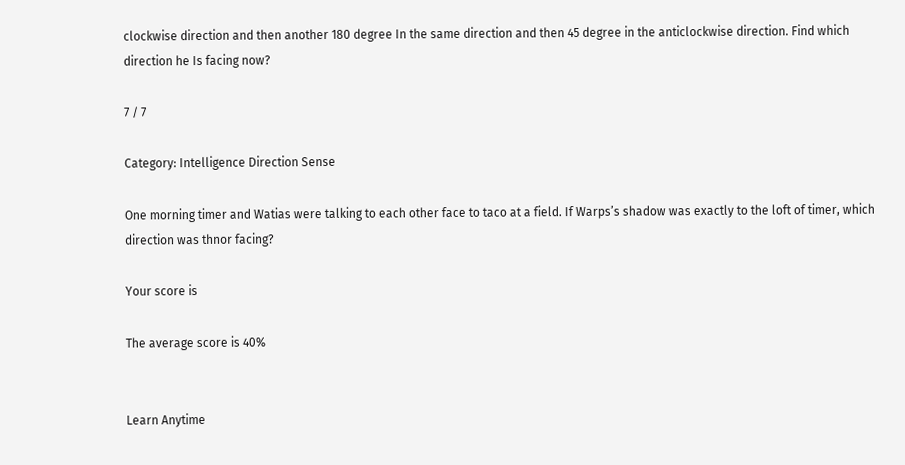clockwise direction and then another 180 degree In the same direction and then 45 degree in the anticlockwise direction. Find which direction he Is facing now?

7 / 7

Category: Intelligence Direction Sense

One morning timer and Watias were talking to each other face to taco at a field. If Warps’s shadow was exactly to the loft of timer, which direction was thnor facing?

Your score is

The average score is 40%


Learn Anytime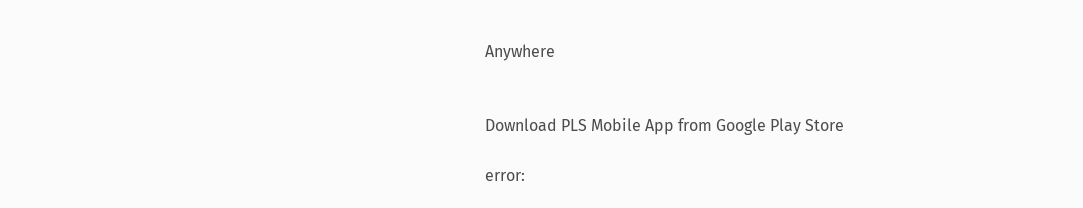Anywhere


Download PLS Mobile App from Google Play Store

error: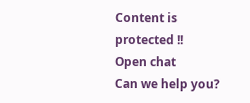Content is protected !!
Open chat
Can we help you?